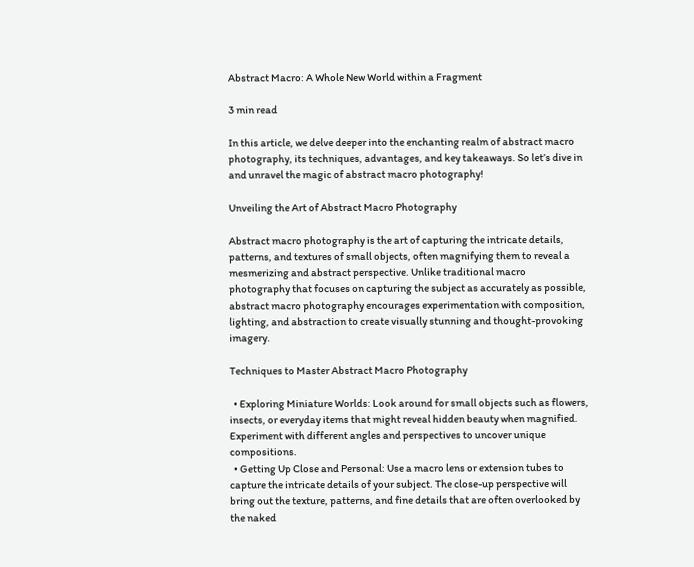Abstract Macro: A Whole New World within a Fragment

3 min read

In this article, we delve deeper into the enchanting realm of abstract macro photography, its techniques, advantages, and key takeaways. So let’s dive in and unravel the magic of abstract macro photography!

Unveiling the Art of Abstract Macro Photography

Abstract macro photography is the art of capturing the intricate details, patterns, and textures of small objects, often magnifying them to reveal a mesmerizing and abstract perspective. Unlike traditional macro photography that focuses on capturing the subject as accurately as possible, abstract macro photography encourages experimentation with composition, lighting, and abstraction to create visually stunning and thought-provoking imagery.

Techniques to Master Abstract Macro Photography

  • Exploring Miniature Worlds: Look around for small objects such as flowers, insects, or everyday items that might reveal hidden beauty when magnified. Experiment with different angles and perspectives to uncover unique compositions.
  • Getting Up Close and Personal: Use a macro lens or extension tubes to capture the intricate details of your subject. The close-up perspective will bring out the texture, patterns, and fine details that are often overlooked by the naked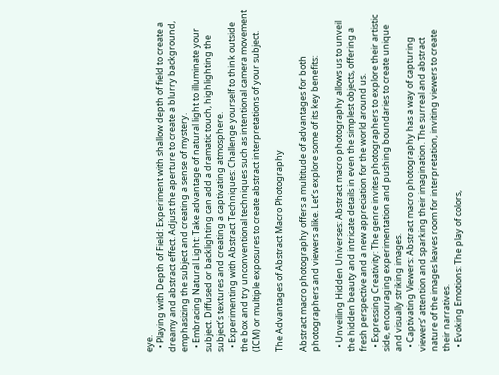eye.
  • Playing with Depth of Field: Experiment with shallow depth of field to create a dreamy and abstract effect. Adjust the aperture to create a blurry background, emphasizing the subject and creating a sense of mystery.
  • Embracing Natural Light: Take advantage of natural light to illuminate your subject. Diffused or backlighting can add a dramatic touch, highlighting the subject’s textures and creating a captivating atmosphere.
  • Experimenting with Abstract Techniques: Challenge yourself to think outside the box and try unconventional techniques such as intentional camera movement (ICM) or multiple exposures to create abstract interpretations of your subject.

The Advantages of Abstract Macro Photography

Abstract macro photography offers a multitude of advantages for both photographers and viewers alike. Let’s explore some of its key benefits:

  • Unveiling Hidden Universes: Abstract macro photography allows us to unveil the hidden beauty and intricate details in even the simplest objects, offering a fresh perspective and a new appreciation for the world around us.
  • Expressing Creativity: The genre invites photographers to explore their artistic side, encouraging experimentation and pushing boundaries to create unique and visually striking images.
  • Captivating Viewers: Abstract macro photography has a way of capturing viewers’ attention and sparking their imagination. The surreal and abstract nature of the images leaves room for interpretation, inviting viewers to create their narratives.
  • Evoking Emotions: The play of colors,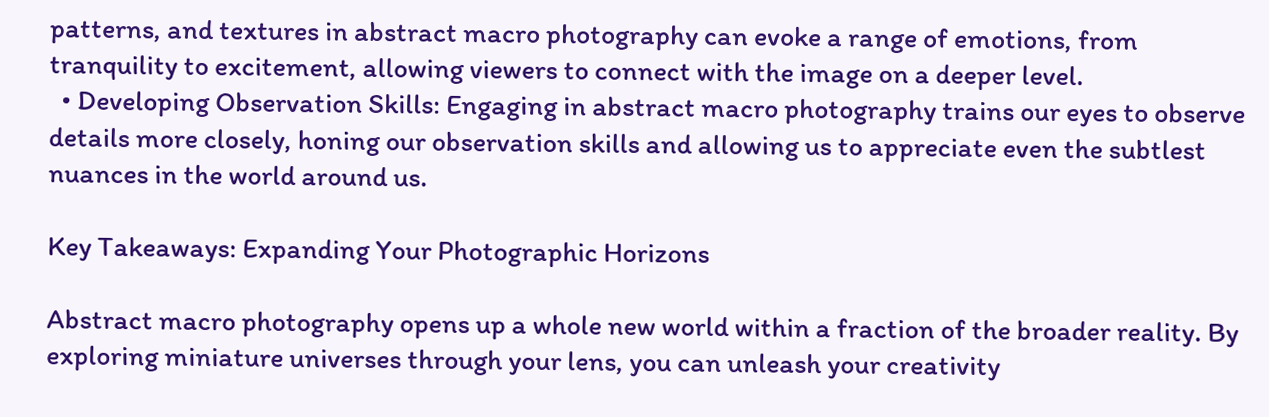patterns, and textures in abstract macro photography can evoke a range of emotions, from tranquility to excitement, allowing viewers to connect with the image on a deeper level.
  • Developing Observation Skills: Engaging in abstract macro photography trains our eyes to observe details more closely, honing our observation skills and allowing us to appreciate even the subtlest nuances in the world around us.

Key Takeaways: Expanding Your Photographic Horizons

Abstract macro photography opens up a whole new world within a fraction of the broader reality. By exploring miniature universes through your lens, you can unleash your creativity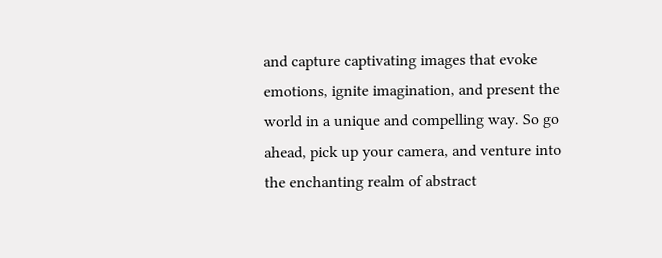and capture captivating images that evoke emotions, ignite imagination, and present the world in a unique and compelling way. So go ahead, pick up your camera, and venture into the enchanting realm of abstract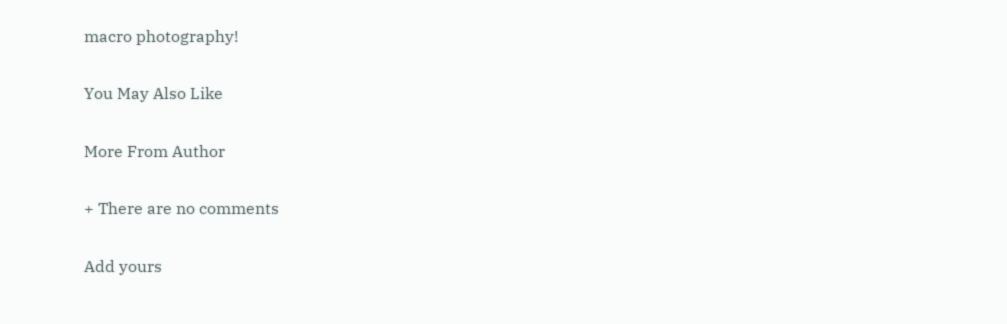macro photography!

You May Also Like

More From Author

+ There are no comments

Add yours